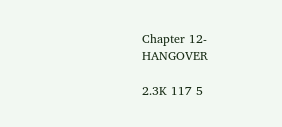Chapter 12- HANGOVER

2.3K 117 5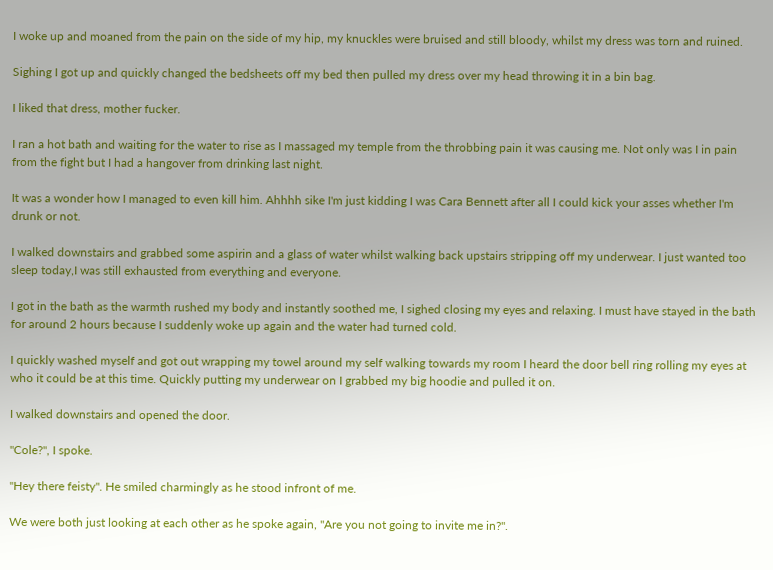I woke up and moaned from the pain on the side of my hip, my knuckles were bruised and still bloody, whilst my dress was torn and ruined.

Sighing I got up and quickly changed the bedsheets off my bed then pulled my dress over my head throwing it in a bin bag.

I liked that dress, mother fucker.

I ran a hot bath and waiting for the water to rise as I massaged my temple from the throbbing pain it was causing me. Not only was I in pain from the fight but I had a hangover from drinking last night.

It was a wonder how I managed to even kill him. Ahhhh sike I'm just kidding I was Cara Bennett after all I could kick your asses whether I'm drunk or not.

I walked downstairs and grabbed some aspirin and a glass of water whilst walking back upstairs stripping off my underwear. I just wanted too sleep today,I was still exhausted from everything and everyone.

I got in the bath as the warmth rushed my body and instantly soothed me, I sighed closing my eyes and relaxing. I must have stayed in the bath for around 2 hours because I suddenly woke up again and the water had turned cold.

I quickly washed myself and got out wrapping my towel around my self walking towards my room I heard the door bell ring rolling my eyes at who it could be at this time. Quickly putting my underwear on I grabbed my big hoodie and pulled it on.

I walked downstairs and opened the door.

"Cole?", I spoke.

"Hey there feisty". He smiled charmingly as he stood infront of me.

We were both just looking at each other as he spoke again, "Are you not going to invite me in?".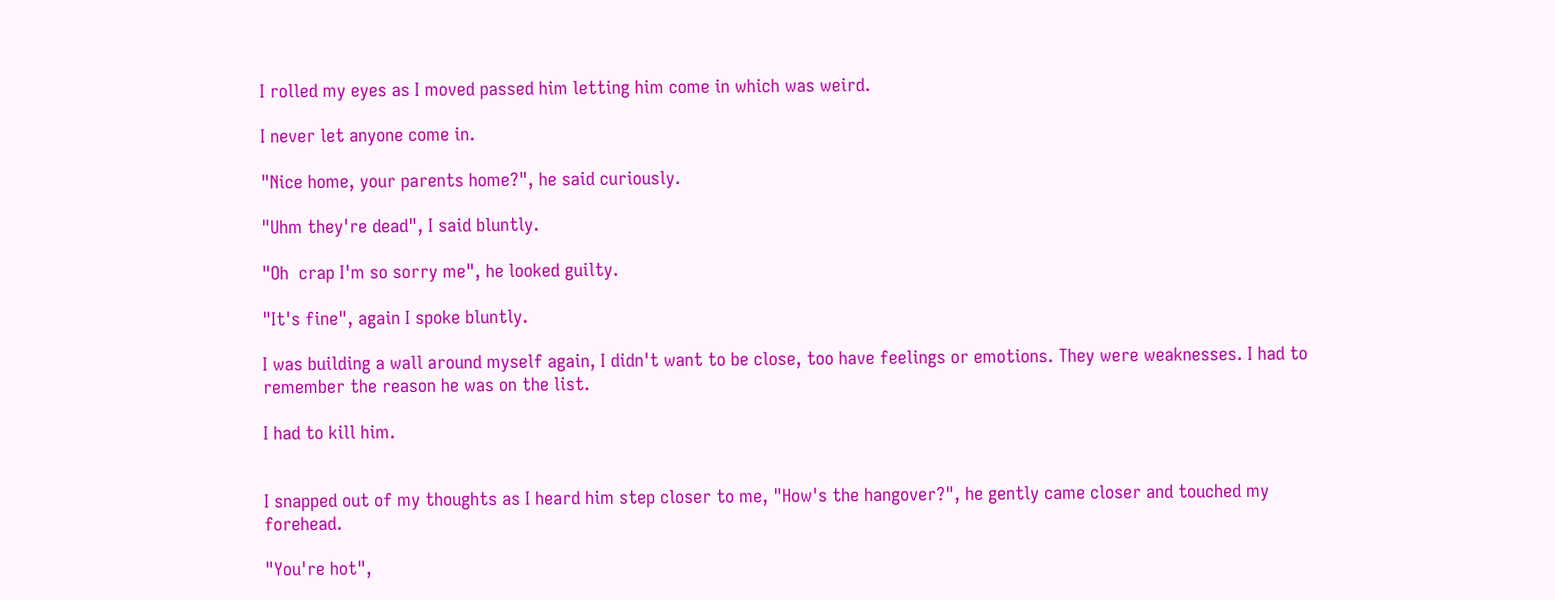I rolled my eyes as I moved passed him letting him come in which was weird.

I never let anyone come in.

"Nice home, your parents home?", he said curiously.

"Uhm they're dead", I said bluntly.

"Oh  crap I'm so sorry me", he looked guilty.

"It's fine", again I spoke bluntly.

I was building a wall around myself again, I didn't want to be close, too have feelings or emotions. They were weaknesses. I had to remember the reason he was on the list.

I had to kill him.


I snapped out of my thoughts as I heard him step closer to me, "How's the hangover?", he gently came closer and touched my forehead.

"You're hot",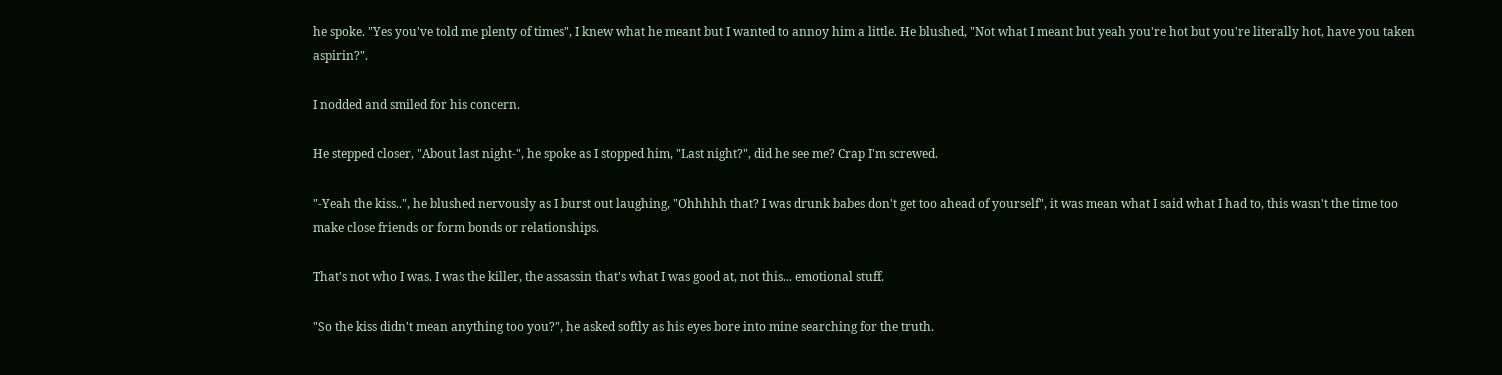he spoke. "Yes you've told me plenty of times", I knew what he meant but I wanted to annoy him a little. He blushed, "Not what I meant but yeah you're hot but you're literally hot, have you taken aspirin?".

I nodded and smiled for his concern.

He stepped closer, "About last night-", he spoke as I stopped him, "Last night?", did he see me? Crap I'm screwed.

"-Yeah the kiss..", he blushed nervously as I burst out laughing, "Ohhhhh that? I was drunk babes don't get too ahead of yourself", it was mean what I said what I had to, this wasn't the time too make close friends or form bonds or relationships.

That's not who I was. I was the killer, the assassin that's what I was good at, not this... emotional stuff.

"So the kiss didn't mean anything too you?", he asked softly as his eyes bore into mine searching for the truth.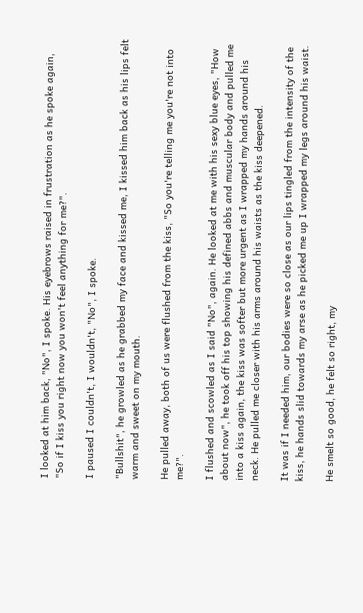I looked at him back, "No", I spoke. His eyebrows raised in frustration as he spoke again, "So if I kiss you right now you won't feel anything for me?".

I paused I couldn't, I wouldn't, "No", I spoke.

"Bullshit", he growled as he grabbed my face and kissed me, I kissed him back as his lips felt warm and sweet on my mouth.

He pulled away, both of us were flushed from the kiss, "So you're telling me you're not into me?".

I flushed and scowled as I said "No", again. He looked at me with his sexy blue eyes, "How about now", he took off his top showing his defined abbs and muscular body and pulled me into a kiss again, the kiss was softer but more urgent as I wrapped my hands around his neck. He pulled me closer with his arms around his waists as the kiss deepened.

It was if I needed him, our bodies were so close as our lips tingled from the intensity of the kiss, he hands slid towards my arse as he picked me up I wrapped my legs around his waist.

He smelt so good, he felt so right, my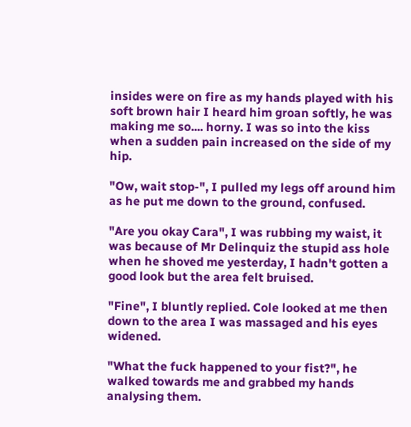insides were on fire as my hands played with his soft brown hair I heard him groan softly, he was making me so.... horny. I was so into the kiss when a sudden pain increased on the side of my hip.

"Ow, wait stop-", I pulled my legs off around him as he put me down to the ground, confused.

"Are you okay Cara", I was rubbing my waist, it was because of Mr Delinquiz the stupid ass hole when he shoved me yesterday, I hadn't gotten a good look but the area felt bruised.

"Fine", I bluntly replied. Cole looked at me then down to the area I was massaged and his eyes widened.

"What the fuck happened to your fist?", he walked towards me and grabbed my hands analysing them.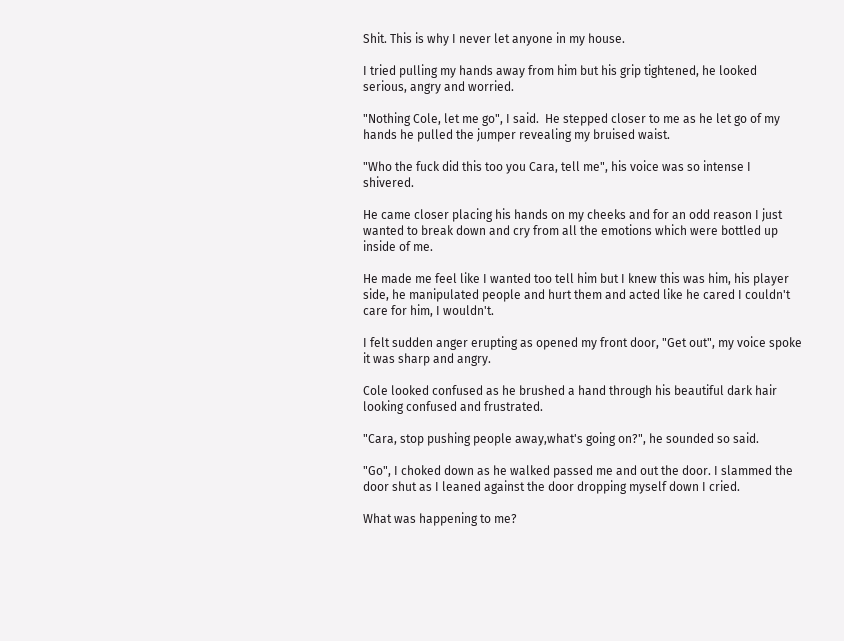Shit. This is why I never let anyone in my house.

I tried pulling my hands away from him but his grip tightened, he looked serious, angry and worried.

"Nothing Cole, let me go", I said.  He stepped closer to me as he let go of my hands he pulled the jumper revealing my bruised waist.

"Who the fuck did this too you Cara, tell me", his voice was so intense I shivered.

He came closer placing his hands on my cheeks and for an odd reason I just wanted to break down and cry from all the emotions which were bottled up inside of me.

He made me feel like I wanted too tell him but I knew this was him, his player side, he manipulated people and hurt them and acted like he cared I couldn't care for him, I wouldn't.

I felt sudden anger erupting as opened my front door, "Get out", my voice spoke it was sharp and angry.

Cole looked confused as he brushed a hand through his beautiful dark hair looking confused and frustrated.

"Cara, stop pushing people away,what's going on?", he sounded so said.

"Go", I choked down as he walked passed me and out the door. I slammed the door shut as I leaned against the door dropping myself down I cried.

What was happening to me?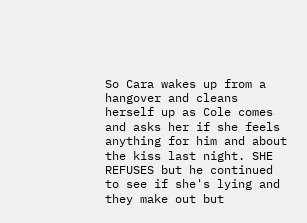So Cara wakes up from a hangover and cleans herself up as Cole comes  and asks her if she feels anything for him and about the kiss last night. SHE REFUSES but he continued to see if she's lying and they make out but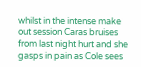whilst in the intense make out session Caras bruises from last night hurt and she gasps in pain as Cole sees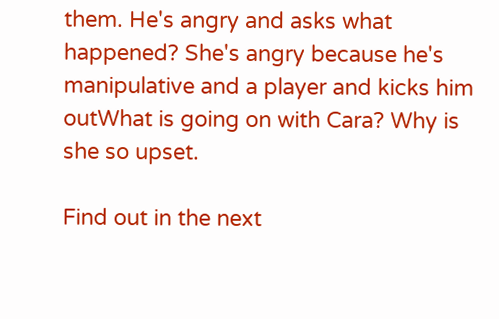them. He's angry and asks what happened? She's angry because he's manipulative and a player and kicks him outWhat is going on with Cara? Why is she so upset.

Find out in the next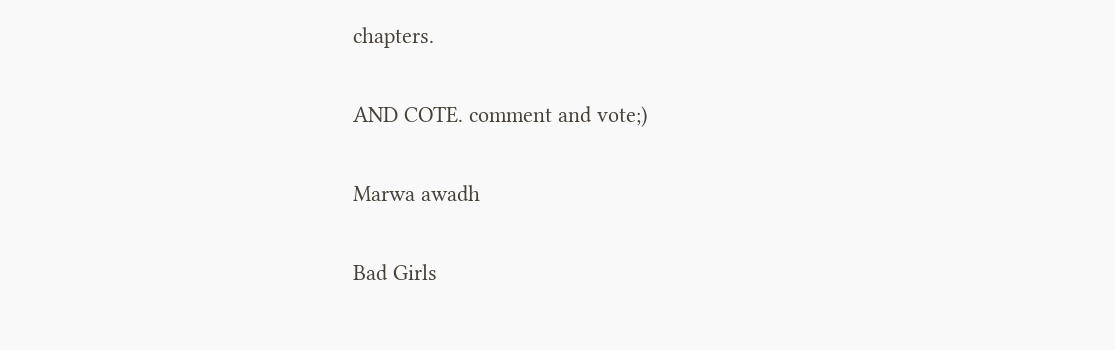chapters.

AND COTE. comment and vote;)

Marwa awadh

Bad Girls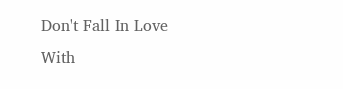Don't Fall In Love With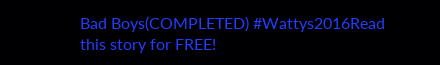Bad Boys(COMPLETED) #Wattys2016Read this story for FREE!